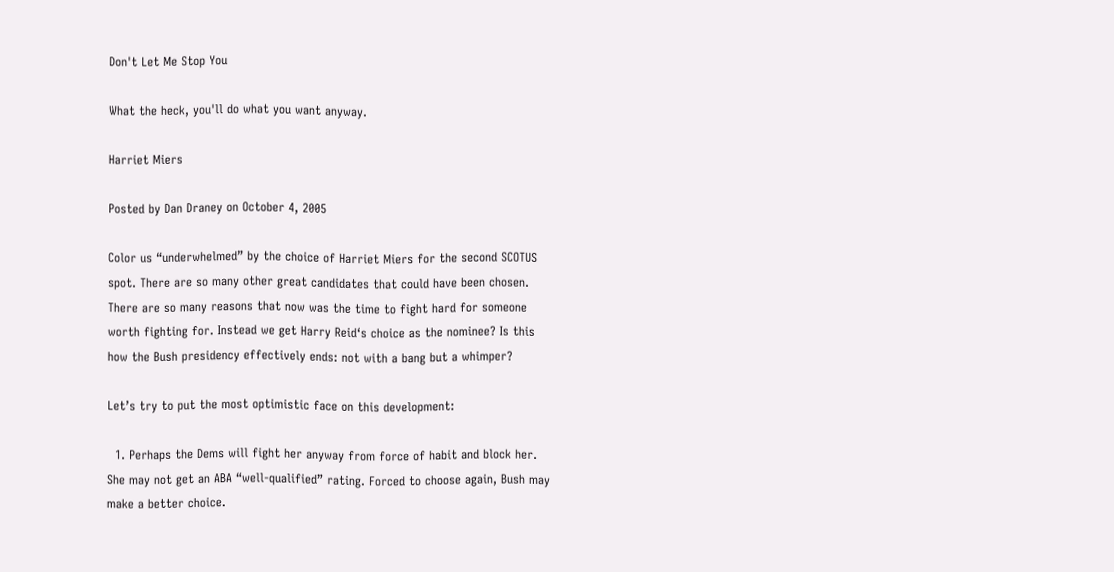Don't Let Me Stop You

What the heck, you'll do what you want anyway.

Harriet Miers

Posted by Dan Draney on October 4, 2005

Color us “underwhelmed” by the choice of Harriet Miers for the second SCOTUS spot. There are so many other great candidates that could have been chosen. There are so many reasons that now was the time to fight hard for someone worth fighting for. Instead we get Harry Reid‘s choice as the nominee? Is this how the Bush presidency effectively ends: not with a bang but a whimper?

Let’s try to put the most optimistic face on this development:

  1. Perhaps the Dems will fight her anyway from force of habit and block her. She may not get an ABA “well-qualified” rating. Forced to choose again, Bush may make a better choice.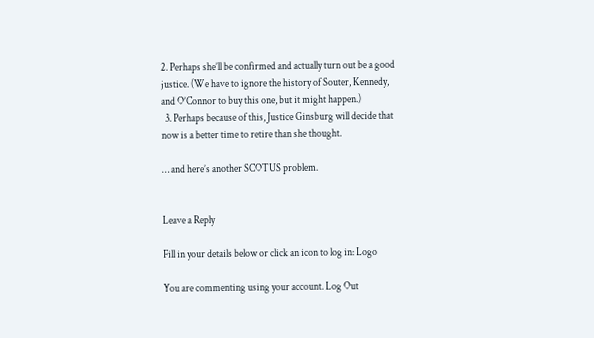2. Perhaps she’ll be confirmed and actually turn out be a good justice. (We have to ignore the history of Souter, Kennedy, and O’Connor to buy this one, but it might happen.)
  3. Perhaps because of this, Justice Ginsburg will decide that now is a better time to retire than she thought.

… and here’s another SCOTUS problem.


Leave a Reply

Fill in your details below or click an icon to log in: Logo

You are commenting using your account. Log Out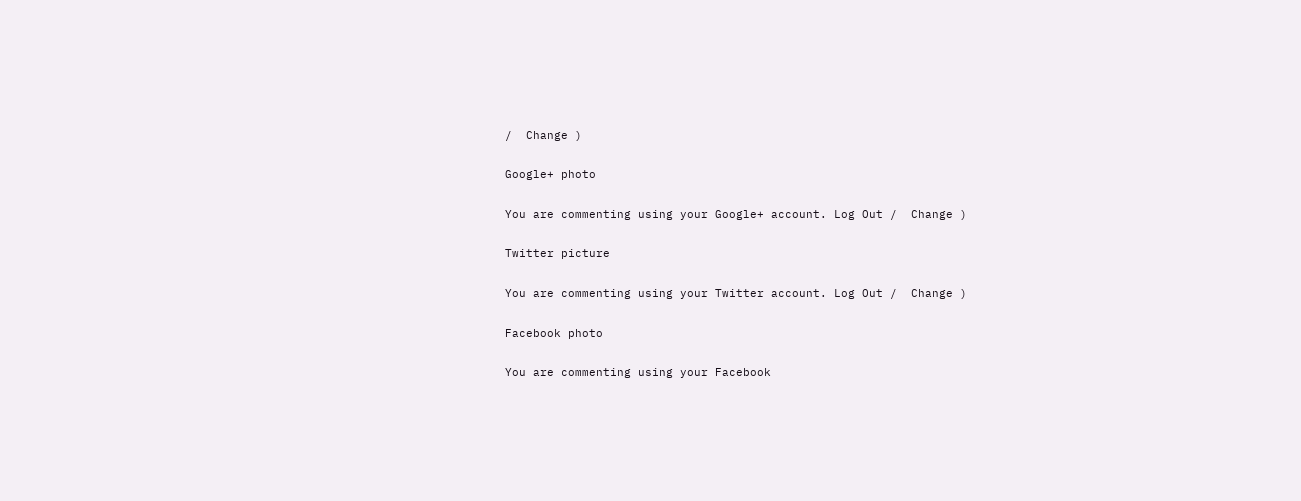/  Change )

Google+ photo

You are commenting using your Google+ account. Log Out /  Change )

Twitter picture

You are commenting using your Twitter account. Log Out /  Change )

Facebook photo

You are commenting using your Facebook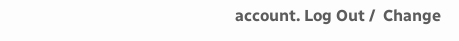account. Log Out /  Change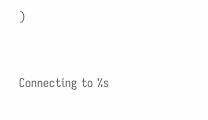)


Connecting to %s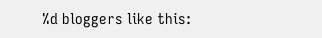%d bloggers like this: